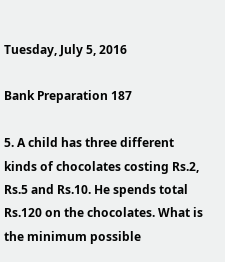Tuesday, July 5, 2016

Bank Preparation 187

5. A child has three different kinds of chocolates costing Rs.2, Rs.5 and Rs.10. He spends total
Rs.120 on the chocolates. What is the minimum possible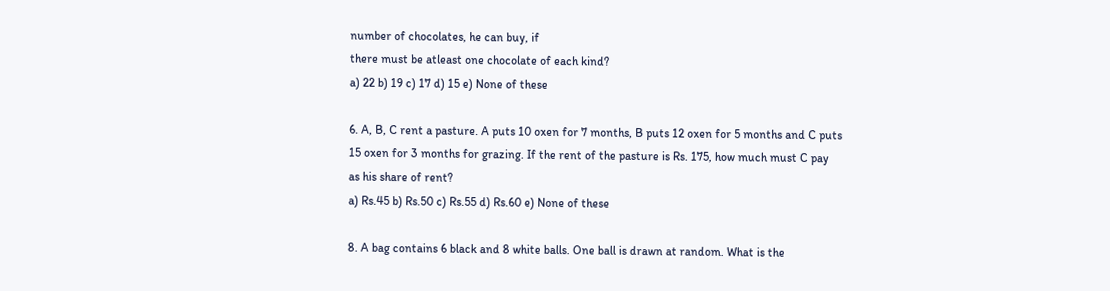number of chocolates, he can buy, if
there must be atleast one chocolate of each kind?
a) 22 b) 19 c) 17 d) 15 e) None of these

6. A, B, C rent a pasture. A puts 10 oxen for 7 months, B puts 12 oxen for 5 months and C puts
15 oxen for 3 months for grazing. If the rent of the pasture is Rs. 175, how much must C pay
as his share of rent?
a) Rs.45 b) Rs.50 c) Rs.55 d) Rs.60 e) None of these

8. A bag contains 6 black and 8 white balls. One ball is drawn at random. What is the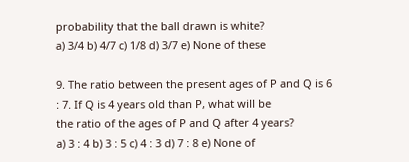probability that the ball drawn is white?
a) 3/4 b) 4/7 c) 1/8 d) 3/7 e) None of these

9. The ratio between the present ages of P and Q is 6 : 7. If Q is 4 years old than P, what will be
the ratio of the ages of P and Q after 4 years?
a) 3 : 4 b) 3 : 5 c) 4 : 3 d) 7 : 8 e) None of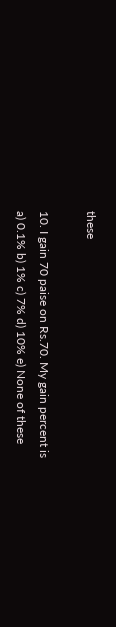these

10. I gain 70 paise on Rs.70. My gain percent is
a) 0.1% b) 1% c) 7% d) 10% e) None of these